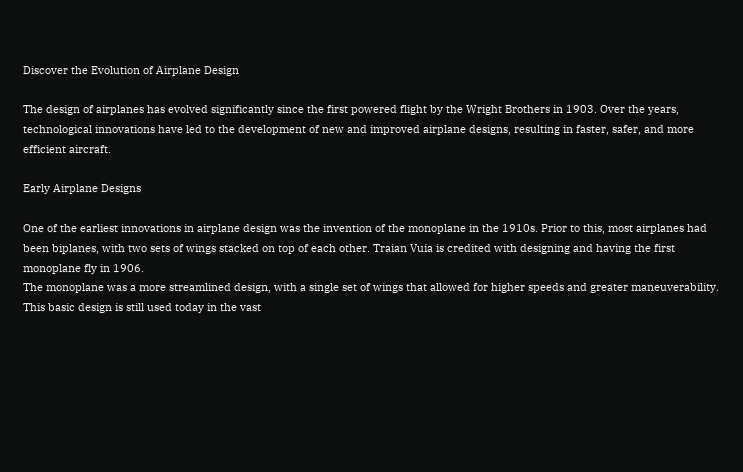Discover the Evolution of Airplane Design

The design of airplanes has evolved significantly since the first powered flight by the Wright Brothers in 1903. Over the years, technological innovations have led to the development of new and improved airplane designs, resulting in faster, safer, and more efficient aircraft.

Early Airplane Designs

One of the earliest innovations in airplane design was the invention of the monoplane in the 1910s. Prior to this, most airplanes had been biplanes, with two sets of wings stacked on top of each other. Traian Vuia is credited with designing and having the first monoplane fly in 1906.
The monoplane was a more streamlined design, with a single set of wings that allowed for higher speeds and greater maneuverability. This basic design is still used today in the vast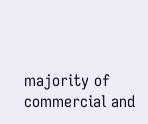majority of commercial and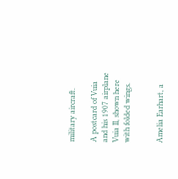military aircraft.

A postcard of Vuia and his 1907 airplane Vuia II, shown here with folded wings.


Amelia Earhart, a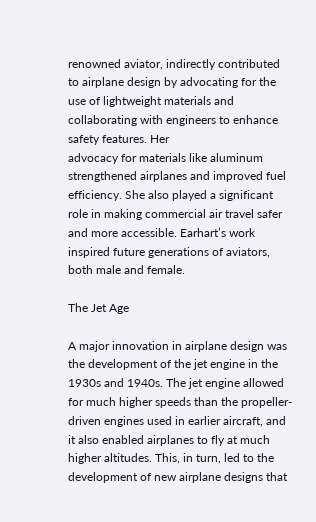renowned aviator, indirectly contributed to airplane design by advocating for the use of lightweight materials and collaborating with engineers to enhance safety features. Her
advocacy for materials like aluminum strengthened airplanes and improved fuel efficiency. She also played a significant role in making commercial air travel safer and more accessible. Earhart’s work inspired future generations of aviators, both male and female.

The Jet Age

A major innovation in airplane design was the development of the jet engine in the 1930s and 1940s. The jet engine allowed for much higher speeds than the propeller-driven engines used in earlier aircraft, and it also enabled airplanes to fly at much higher altitudes. This, in turn, led to the development of new airplane designs that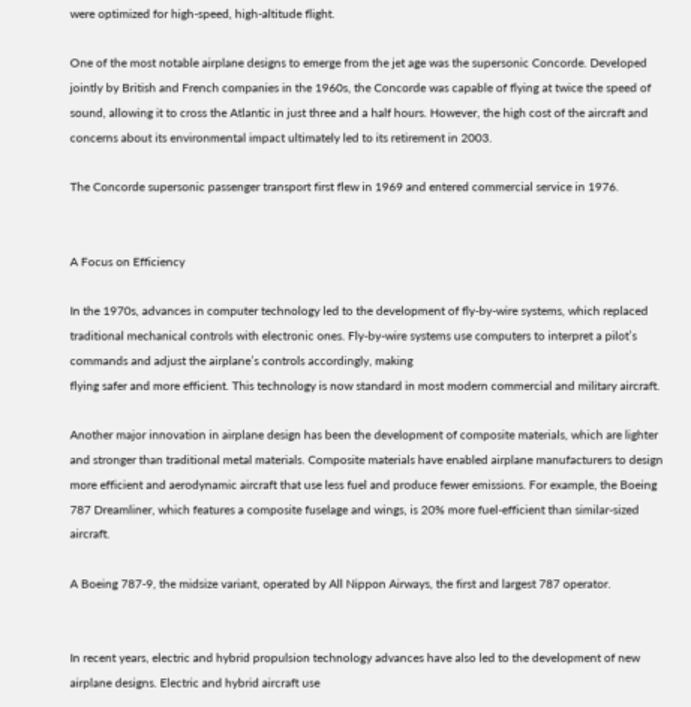were optimized for high-speed, high-altitude flight.

One of the most notable airplane designs to emerge from the jet age was the supersonic Concorde. Developed jointly by British and French companies in the 1960s, the Concorde was capable of flying at twice the speed of sound, allowing it to cross the Atlantic in just three and a half hours. However, the high cost of the aircraft and concerns about its environmental impact ultimately led to its retirement in 2003.

The Concorde supersonic passenger transport first flew in 1969 and entered commercial service in 1976.


A Focus on Efficiency

In the 1970s, advances in computer technology led to the development of fly-by-wire systems, which replaced traditional mechanical controls with electronic ones. Fly-by-wire systems use computers to interpret a pilot’s commands and adjust the airplane’s controls accordingly, making
flying safer and more efficient. This technology is now standard in most modern commercial and military aircraft.

Another major innovation in airplane design has been the development of composite materials, which are lighter and stronger than traditional metal materials. Composite materials have enabled airplane manufacturers to design more efficient and aerodynamic aircraft that use less fuel and produce fewer emissions. For example, the Boeing 787 Dreamliner, which features a composite fuselage and wings, is 20% more fuel-efficient than similar-sized aircraft.

A Boeing 787-9, the midsize variant, operated by All Nippon Airways, the first and largest 787 operator.


In recent years, electric and hybrid propulsion technology advances have also led to the development of new airplane designs. Electric and hybrid aircraft use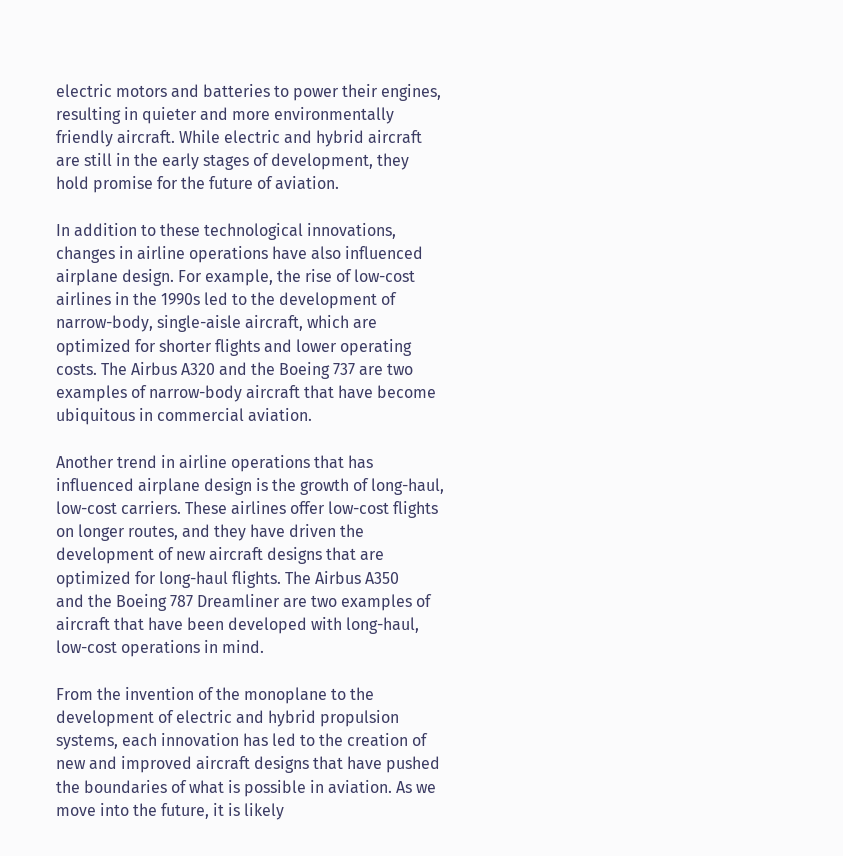electric motors and batteries to power their engines, resulting in quieter and more environmentally friendly aircraft. While electric and hybrid aircraft are still in the early stages of development, they hold promise for the future of aviation.

In addition to these technological innovations, changes in airline operations have also influenced airplane design. For example, the rise of low-cost airlines in the 1990s led to the development of
narrow-body, single-aisle aircraft, which are optimized for shorter flights and lower operating costs. The Airbus A320 and the Boeing 737 are two examples of narrow-body aircraft that have become ubiquitous in commercial aviation.

Another trend in airline operations that has influenced airplane design is the growth of long-haul, low-cost carriers. These airlines offer low-cost flights on longer routes, and they have driven the development of new aircraft designs that are optimized for long-haul flights. The Airbus A350
and the Boeing 787 Dreamliner are two examples of aircraft that have been developed with long-haul, low-cost operations in mind.

From the invention of the monoplane to the development of electric and hybrid propulsion systems, each innovation has led to the creation of new and improved aircraft designs that have pushed the boundaries of what is possible in aviation. As we move into the future, it is likely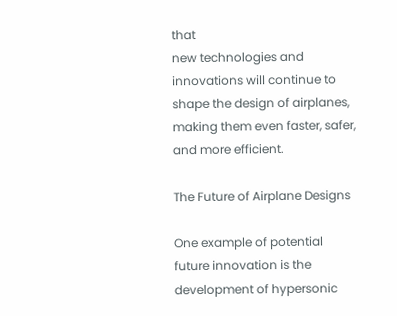that
new technologies and innovations will continue to shape the design of airplanes, making them even faster, safer, and more efficient.

The Future of Airplane Designs

One example of potential future innovation is the development of hypersonic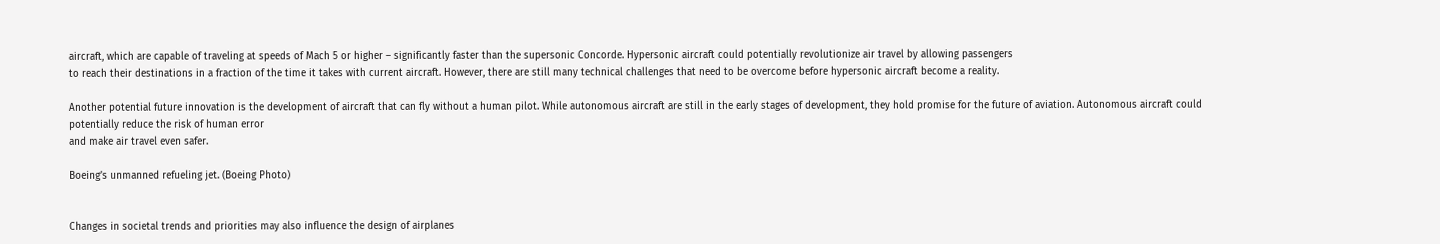aircraft, which are capable of traveling at speeds of Mach 5 or higher – significantly faster than the supersonic Concorde. Hypersonic aircraft could potentially revolutionize air travel by allowing passengers
to reach their destinations in a fraction of the time it takes with current aircraft. However, there are still many technical challenges that need to be overcome before hypersonic aircraft become a reality.

Another potential future innovation is the development of aircraft that can fly without a human pilot. While autonomous aircraft are still in the early stages of development, they hold promise for the future of aviation. Autonomous aircraft could potentially reduce the risk of human error
and make air travel even safer.

Boeing’s unmanned refueling jet. (Boeing Photo)


Changes in societal trends and priorities may also influence the design of airplanes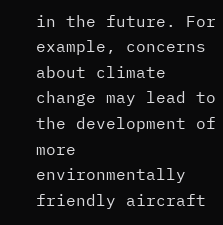in the future. For example, concerns about climate change may lead to the development of more environmentally friendly aircraft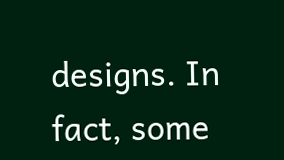designs. In fact, some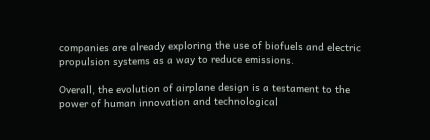companies are already exploring the use of biofuels and electric propulsion systems as a way to reduce emissions.

Overall, the evolution of airplane design is a testament to the power of human innovation and technological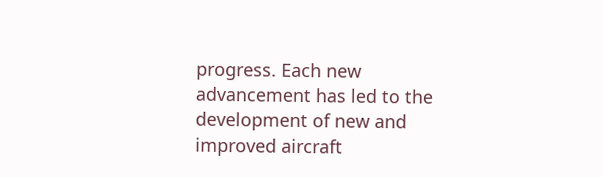progress. Each new advancement has led to the development of new and improved aircraft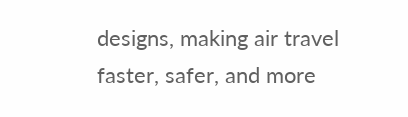designs, making air travel faster, safer, and more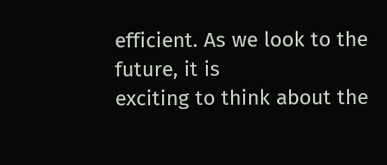efficient. As we look to the future, it is
exciting to think about the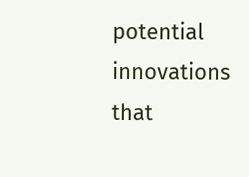potential innovations that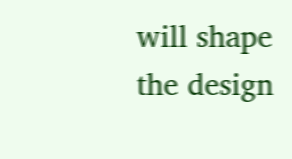will shape the design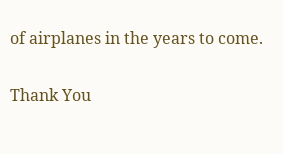of airplanes in the years to come.

Thank You